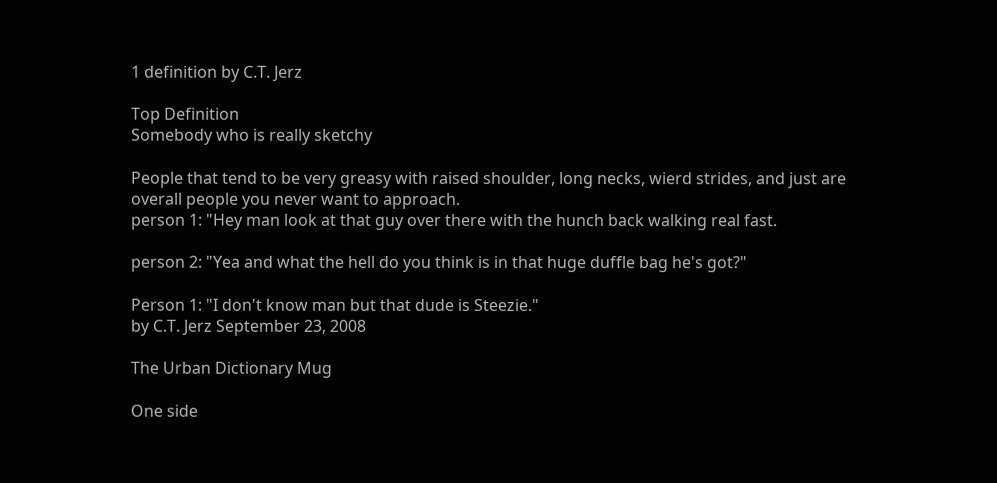1 definition by C.T. Jerz

Top Definition
Somebody who is really sketchy

People that tend to be very greasy with raised shoulder, long necks, wierd strides, and just are overall people you never want to approach.
person 1: "Hey man look at that guy over there with the hunch back walking real fast.

person 2: "Yea and what the hell do you think is in that huge duffle bag he's got?"

Person 1: "I don't know man but that dude is Steezie."
by C.T. Jerz September 23, 2008

The Urban Dictionary Mug

One side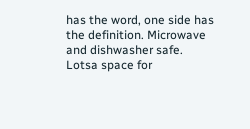has the word, one side has the definition. Microwave and dishwasher safe. Lotsa space for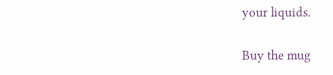your liquids.

Buy the mug